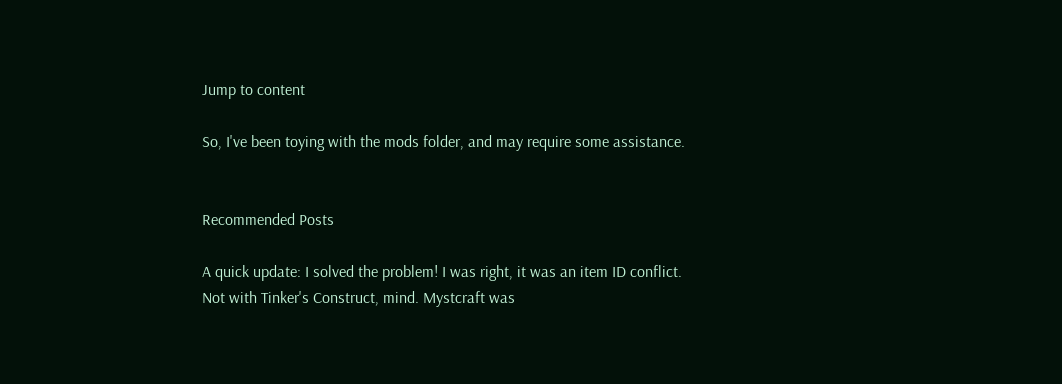Jump to content

So, I've been toying with the mods folder, and may require some assistance.


Recommended Posts

A quick update: I solved the problem! I was right, it was an item ID conflict. Not with Tinker's Construct, mind. Mystcraft was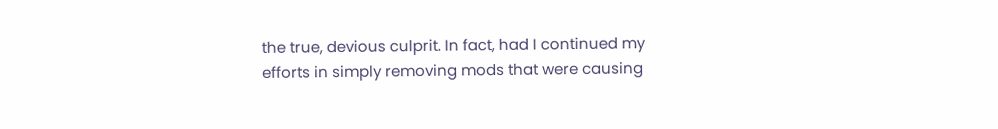the true, devious culprit. In fact, had I continued my efforts in simply removing mods that were causing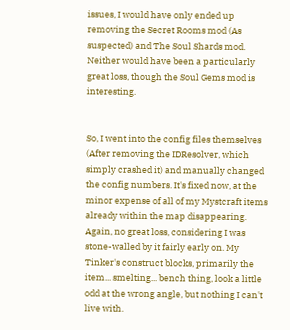issues, I would have only ended up removing the Secret Rooms mod (As suspected) and The Soul Shards mod. Neither would have been a particularly great loss, though the Soul Gems mod is interesting.


So, I went into the config files themselves (After removing the IDResolver, which simply crashed it) and manually changed the config numbers. It's fixed now, at the minor expense of all of my Mystcraft items already within the map disappearing. Again, no great loss, considering I was stone-walled by it fairly early on. My Tinker's construct blocks, primarily the item... smelting... bench thing, look a little odd at the wrong angle, but nothing I can't live with.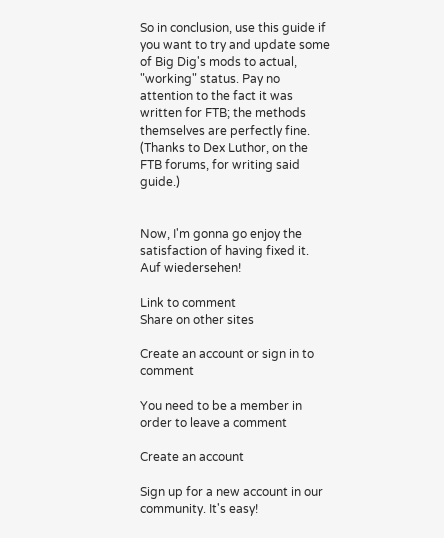So in conclusion, use this guide if you want to try and update some of Big Dig's mods to actual, "working" status. Pay no attention to the fact it was written for FTB; the methods themselves are perfectly fine. (Thanks to Dex Luthor, on the FTB forums, for writing said guide.)


Now, I'm gonna go enjoy the satisfaction of having fixed it. Auf wiedersehen!

Link to comment
Share on other sites

Create an account or sign in to comment

You need to be a member in order to leave a comment

Create an account

Sign up for a new account in our community. It's easy!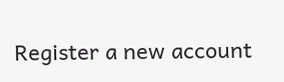Register a new account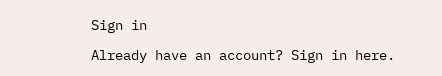Sign in

Already have an account? Sign in here.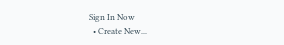Sign In Now
  • Create New...